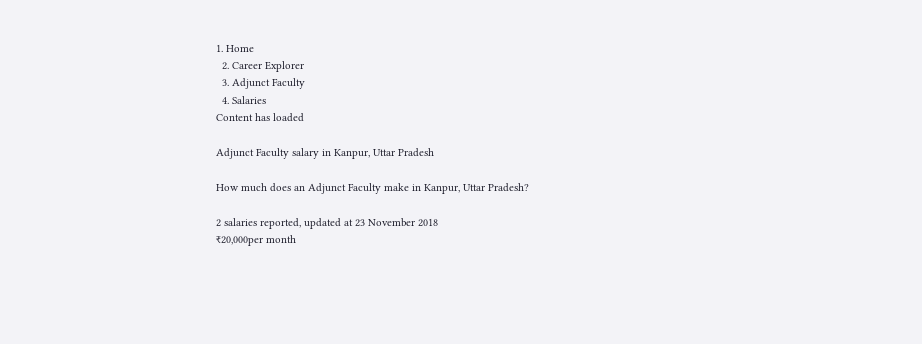1. Home
  2. Career Explorer
  3. Adjunct Faculty
  4. Salaries
Content has loaded

Adjunct Faculty salary in Kanpur, Uttar Pradesh

How much does an Adjunct Faculty make in Kanpur, Uttar Pradesh?

2 salaries reported, updated at 23 November 2018
₹20,000per month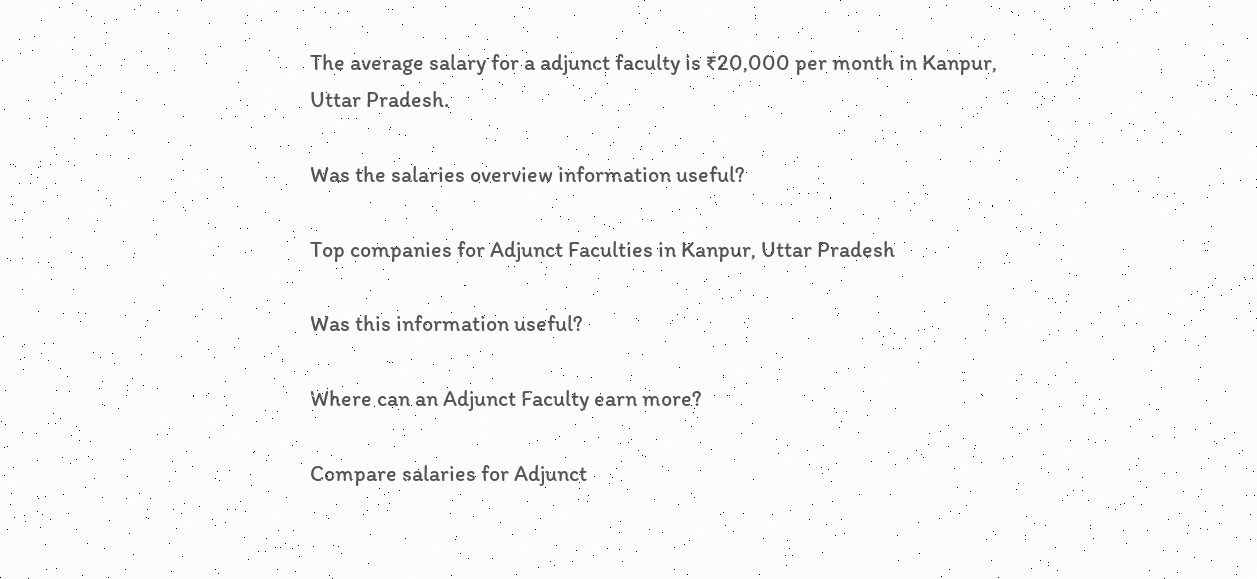The average salary for a adjunct faculty is ₹20,000 per month in Kanpur, Uttar Pradesh.

Was the salaries overview information useful?

Top companies for Adjunct Faculties in Kanpur, Uttar Pradesh

Was this information useful?

Where can an Adjunct Faculty earn more?

Compare salaries for Adjunct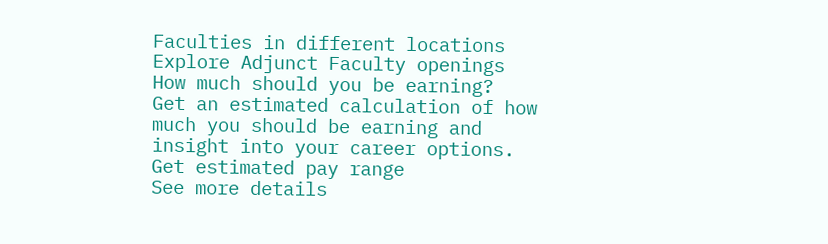Faculties in different locations
Explore Adjunct Faculty openings
How much should you be earning?
Get an estimated calculation of how much you should be earning and insight into your career options.
Get estimated pay range
See more details